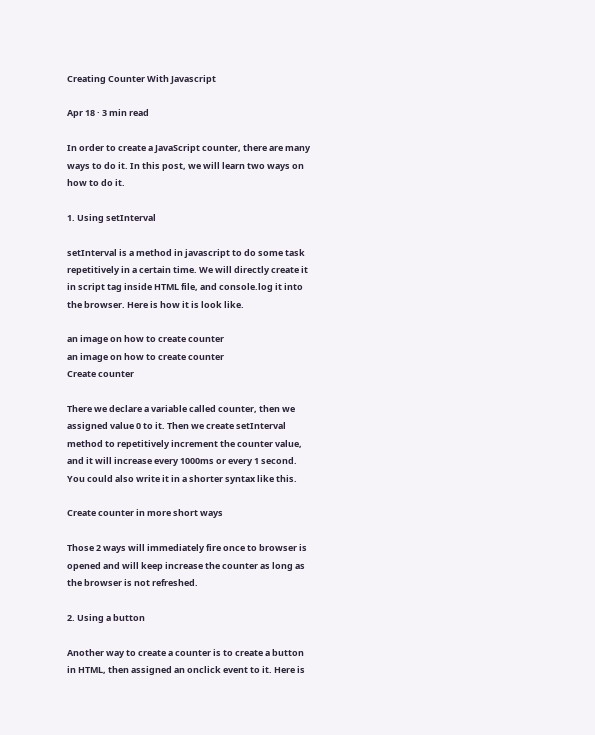Creating Counter With Javascript

Apr 18 · 3 min read

In order to create a JavaScript counter, there are many ways to do it. In this post, we will learn two ways on how to do it.

1. Using setInterval

setInterval is a method in javascript to do some task repetitively in a certain time. We will directly create it in script tag inside HTML file, and console.log it into the browser. Here is how it is look like.

an image on how to create counter
an image on how to create counter
Create counter

There we declare a variable called counter, then we assigned value 0 to it. Then we create setInterval method to repetitively increment the counter value, and it will increase every 1000ms or every 1 second. You could also write it in a shorter syntax like this.

Create counter in more short ways

Those 2 ways will immediately fire once to browser is opened and will keep increase the counter as long as the browser is not refreshed.

2. Using a button

Another way to create a counter is to create a button in HTML, then assigned an onclick event to it. Here is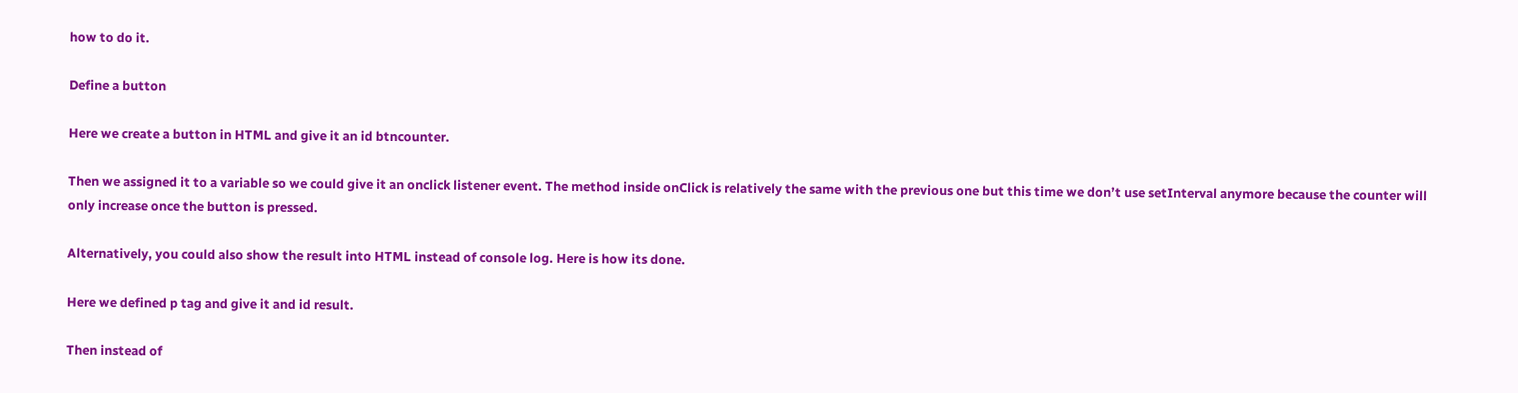how to do it.

Define a button

Here we create a button in HTML and give it an id btncounter.

Then we assigned it to a variable so we could give it an onclick listener event. The method inside onClick is relatively the same with the previous one but this time we don’t use setInterval anymore because the counter will only increase once the button is pressed.

Alternatively, you could also show the result into HTML instead of console log. Here is how its done.

Here we defined p tag and give it and id result.

Then instead of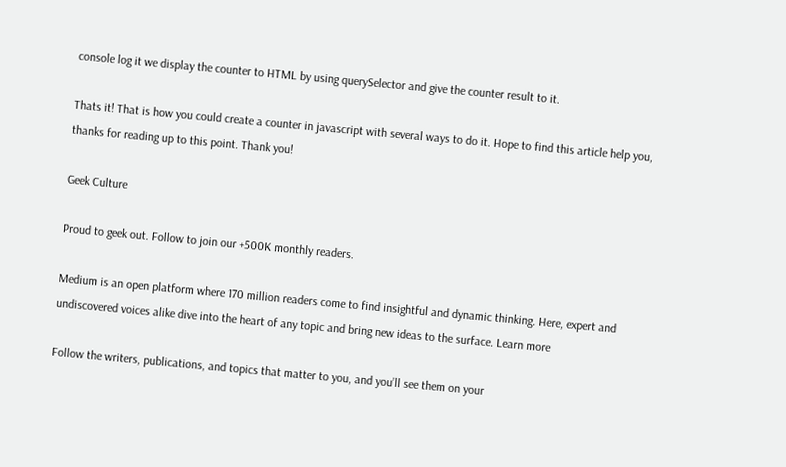console log it we display the counter to HTML by using querySelector and give the counter result to it.

Thats it! That is how you could create a counter in javascript with several ways to do it. Hope to find this article help you, thanks for reading up to this point. Thank you!

Geek Culture

Proud to geek out. Follow to join our +500K monthly readers.

Medium is an open platform where 170 million readers come to find insightful and dynamic thinking. Here, expert and undiscovered voices alike dive into the heart of any topic and bring new ideas to the surface. Learn more

Follow the writers, publications, and topics that matter to you, and you’ll see them on your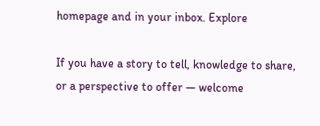homepage and in your inbox. Explore

If you have a story to tell, knowledge to share, or a perspective to offer — welcome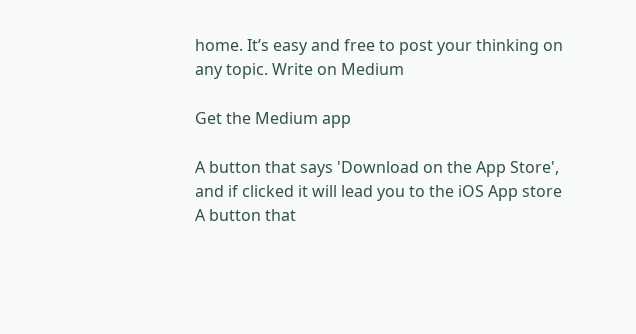home. It’s easy and free to post your thinking on any topic. Write on Medium

Get the Medium app

A button that says 'Download on the App Store', and if clicked it will lead you to the iOS App store
A button that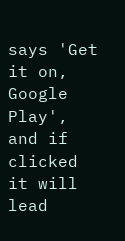says 'Get it on, Google Play', and if clicked it will lead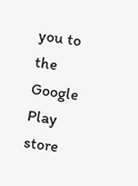you to the Google Play store